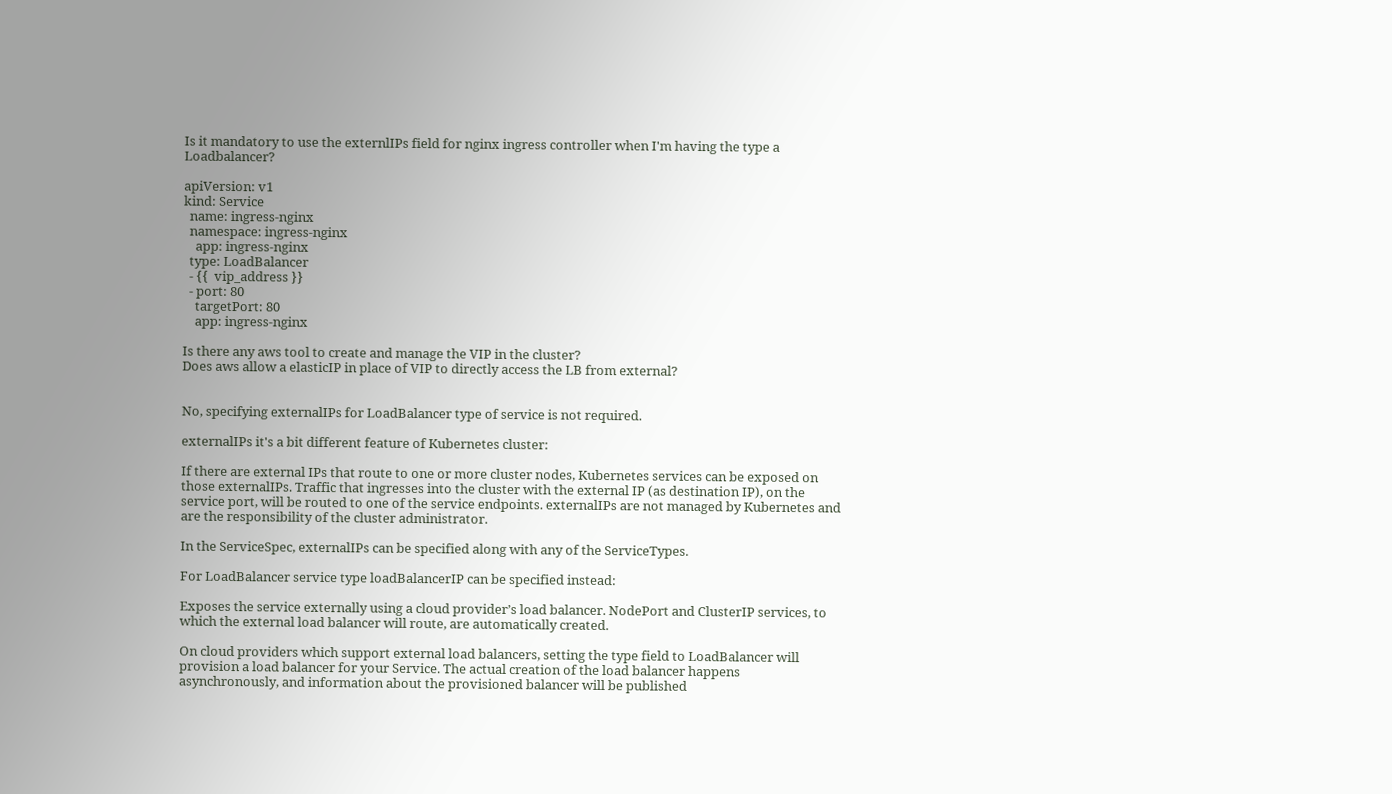Is it mandatory to use the externlIPs field for nginx ingress controller when I'm having the type a Loadbalancer?

apiVersion: v1
kind: Service
  name: ingress-nginx
  namespace: ingress-nginx
    app: ingress-nginx
  type: LoadBalancer
  - {{  vip_address }}
  - port: 80
    targetPort: 80
    app: ingress-nginx

Is there any aws tool to create and manage the VIP in the cluster?
Does aws allow a elasticIP in place of VIP to directly access the LB from external?


No, specifying externalIPs for LoadBalancer type of service is not required.

externalIPs it's a bit different feature of Kubernetes cluster:

If there are external IPs that route to one or more cluster nodes, Kubernetes services can be exposed on those externalIPs. Traffic that ingresses into the cluster with the external IP (as destination IP), on the service port, will be routed to one of the service endpoints. externalIPs are not managed by Kubernetes and are the responsibility of the cluster administrator.

In the ServiceSpec, externalIPs can be specified along with any of the ServiceTypes.

For LoadBalancer service type loadBalancerIP can be specified instead:

Exposes the service externally using a cloud provider’s load balancer. NodePort and ClusterIP services, to which the external load balancer will route, are automatically created.

On cloud providers which support external load balancers, setting the type field to LoadBalancer will provision a load balancer for your Service. The actual creation of the load balancer happens asynchronously, and information about the provisioned balancer will be published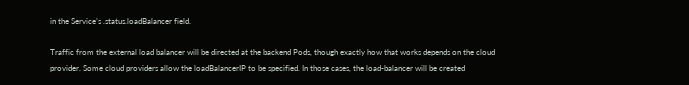in the Service’s .status.loadBalancer field.

Traffic from the external load balancer will be directed at the backend Pods, though exactly how that works depends on the cloud provider. Some cloud providers allow the loadBalancerIP to be specified. In those cases, the load-balancer will be created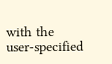with the user-specified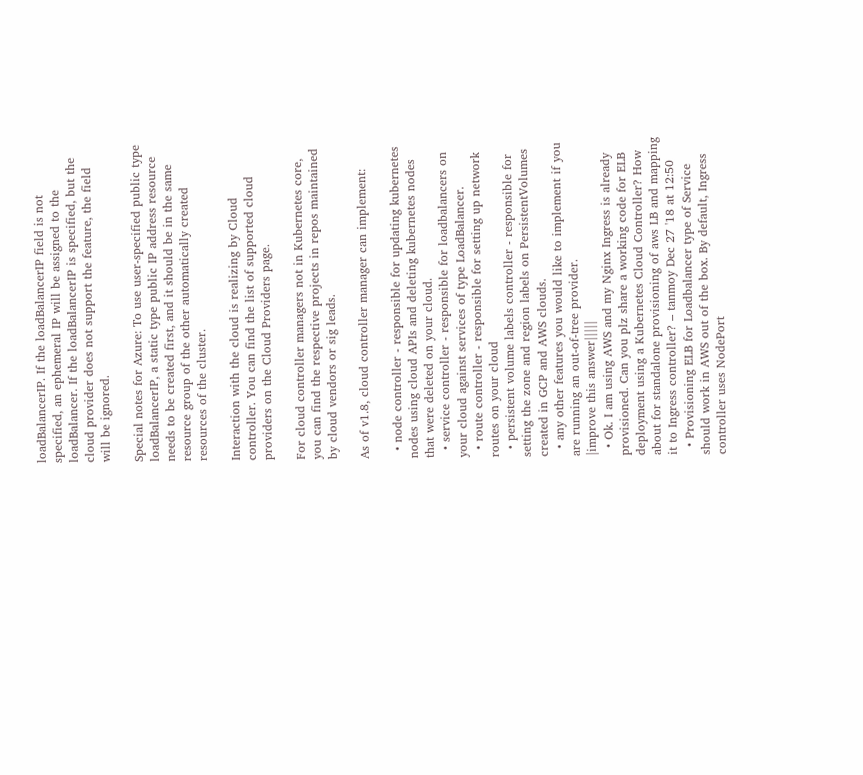loadBalancerIP. If the loadBalancerIP field is not specified, an ephemeral IP will be assigned to the loadBalancer. If the loadBalancerIP is specified, but the cloud provider does not support the feature, the field will be ignored.

Special notes for Azure: To use user-specified public type loadBalancerIP, a static type public IP address resource needs to be created first, and it should be in the same resource group of the other automatically created resources of the cluster.

Interaction with the cloud is realizing by Cloud controller. You can find the list of supported cloud providers on the Cloud Providers page.

For cloud controller managers not in Kubernetes core, you can find the respective projects in repos maintained by cloud vendors or sig leads.

As of v1.8, cloud controller manager can implement:

  • node controller - responsible for updating kubernetes nodes using cloud APIs and deleting kubernetes nodes that were deleted on your cloud.
  • service controller - responsible for loadbalancers on your cloud against services of type LoadBalancer.
  • route controller - responsible for setting up network routes on your cloud
  • persistent volume labels controller - responsible for setting the zone and region labels on PersistentVolumes created in GCP and AWS clouds.
  • any other features you would like to implement if you are running an out-of-tree provider.
|improve this answer|||||
  • Ok. I am using AWS and my Nginx Ingress is already provisioned. Can you plz share a working code for ELB deployment using a Kubernetes Cloud Controller? How about for standalone provisioning of aws LB and mapping it to Ingress controller? – tanmoy Dec 27 '18 at 12:50
  • Provisioning ELB for Loadbalancer type of Service should work in AWS out of the box. By default, Ingress controller uses NodePort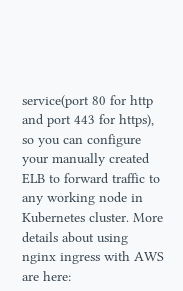service(port 80 for http and port 443 for https), so you can configure your manually created ELB to forward traffic to any working node in Kubernetes cluster. More details about using nginx ingress with AWS are here: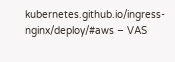kubernetes.github.io/ingress-nginx/deploy/#aws – VAS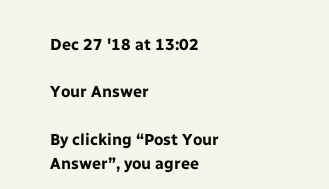Dec 27 '18 at 13:02

Your Answer

By clicking “Post Your Answer”, you agree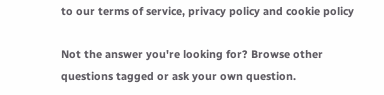to our terms of service, privacy policy and cookie policy

Not the answer you're looking for? Browse other questions tagged or ask your own question.